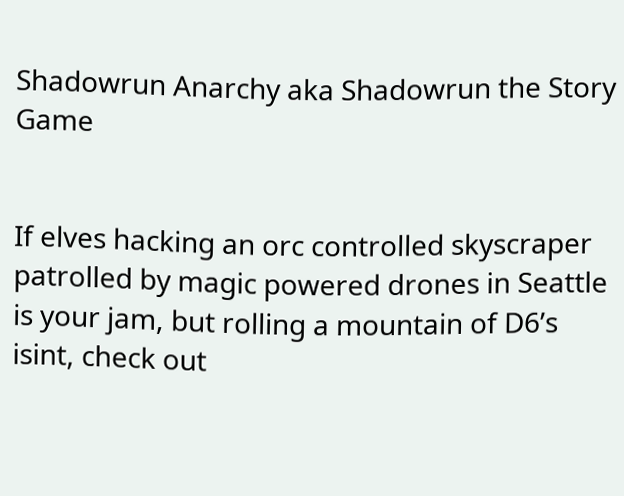Shadowrun Anarchy aka Shadowrun the Story Game


If elves hacking an orc controlled skyscraper patrolled by magic powered drones in Seattle is your jam, but rolling a mountain of D6’s isint, check out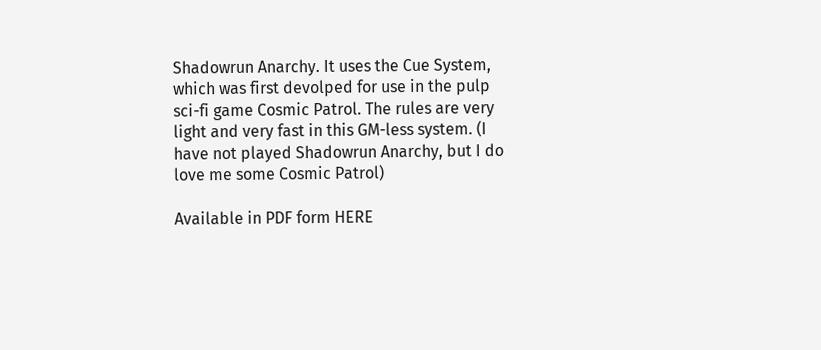Shadowrun Anarchy. It uses the Cue System, which was first devolped for use in the pulp sci-fi game Cosmic Patrol. The rules are very light and very fast in this GM-less system. (I have not played Shadowrun Anarchy, but I do love me some Cosmic Patrol)

Available in PDF form HERE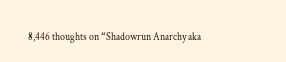8,446 thoughts on “Shadowrun Anarchy aka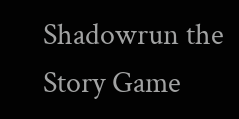Shadowrun the Story Game